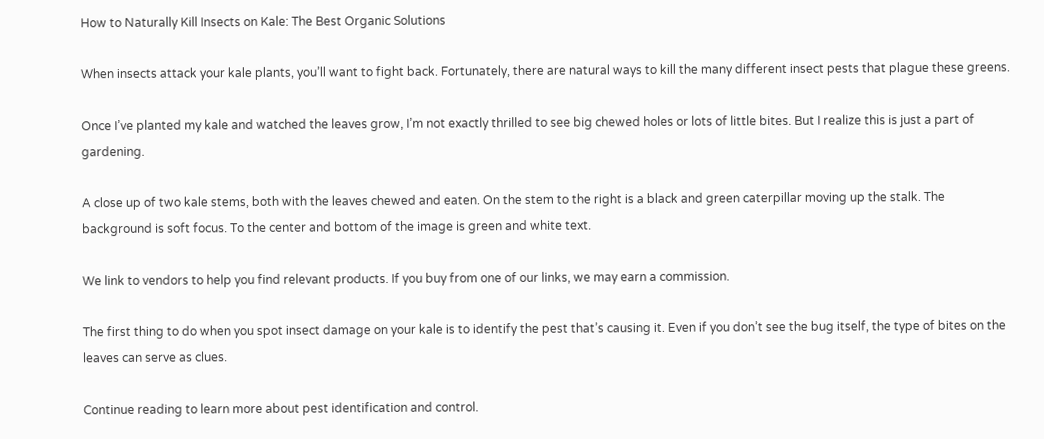How to Naturally Kill Insects on Kale: The Best Organic Solutions

When insects attack your kale plants, you’ll want to fight back. Fortunately, there are natural ways to kill the many different insect pests that plague these greens.

Once I’ve planted my kale and watched the leaves grow, I’m not exactly thrilled to see big chewed holes or lots of little bites. But I realize this is just a part of gardening.

A close up of two kale stems, both with the leaves chewed and eaten. On the stem to the right is a black and green caterpillar moving up the stalk. The background is soft focus. To the center and bottom of the image is green and white text.

We link to vendors to help you find relevant products. If you buy from one of our links, we may earn a commission.

The first thing to do when you spot insect damage on your kale is to identify the pest that’s causing it. Even if you don’t see the bug itself, the type of bites on the leaves can serve as clues.

Continue reading to learn more about pest identification and control.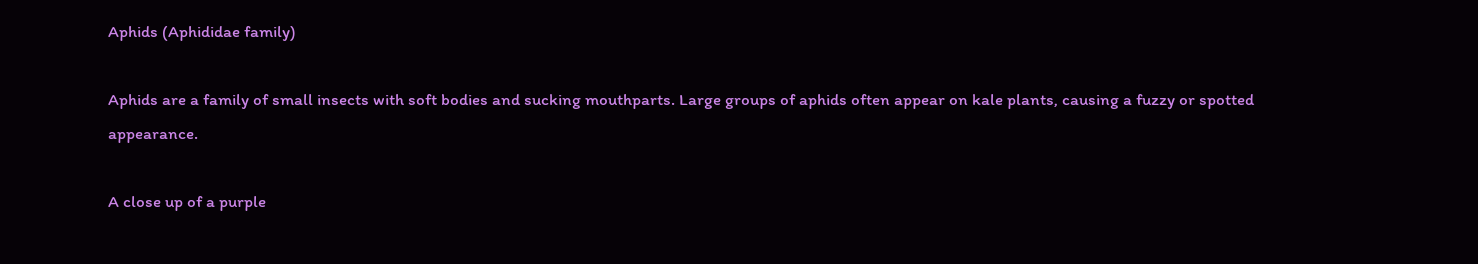Aphids (Aphididae family)

Aphids are a family of small insects with soft bodies and sucking mouthparts. Large groups of aphids often appear on kale plants, causing a fuzzy or spotted appearance.

A close up of a purple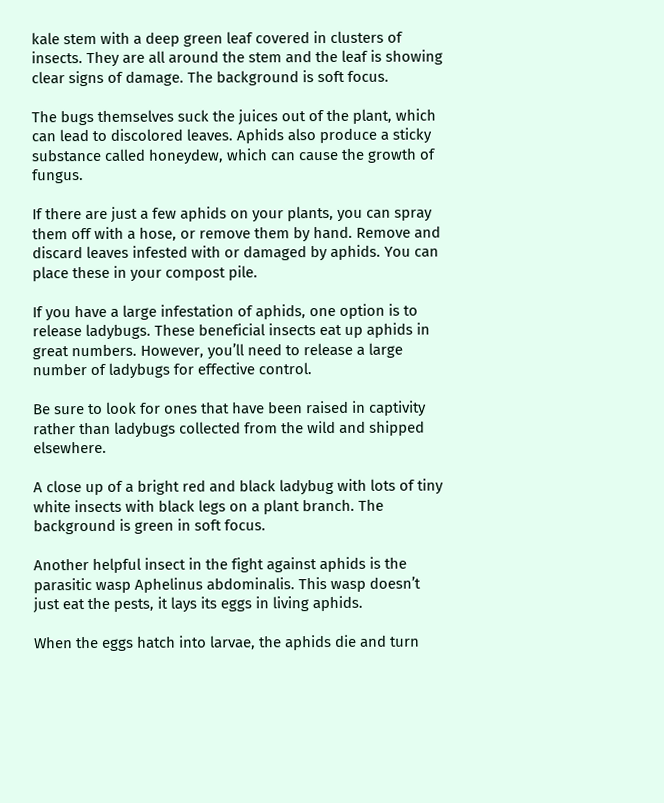kale stem with a deep green leaf covered in clusters of insects. They are all around the stem and the leaf is showing clear signs of damage. The background is soft focus.

The bugs themselves suck the juices out of the plant, which can lead to discolored leaves. Aphids also produce a sticky substance called honeydew, which can cause the growth of fungus.

If there are just a few aphids on your plants, you can spray them off with a hose, or remove them by hand. Remove and discard leaves infested with or damaged by aphids. You can place these in your compost pile.

If you have a large infestation of aphids, one option is to release ladybugs. These beneficial insects eat up aphids in great numbers. However, you’ll need to release a large number of ladybugs for effective control.

Be sure to look for ones that have been raised in captivity rather than ladybugs collected from the wild and shipped elsewhere.

A close up of a bright red and black ladybug with lots of tiny white insects with black legs on a plant branch. The background is green in soft focus.

Another helpful insect in the fight against aphids is the parasitic wasp Aphelinus abdominalis. This wasp doesn’t just eat the pests, it lays its eggs in living aphids.

When the eggs hatch into larvae, the aphids die and turn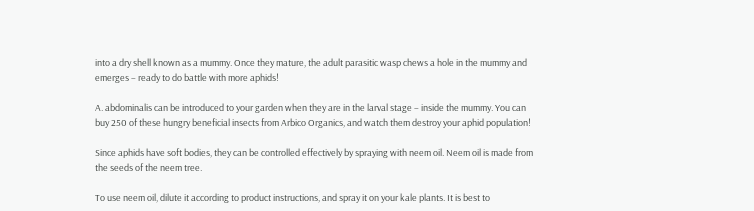into a dry shell known as a mummy. Once they mature, the adult parasitic wasp chews a hole in the mummy and emerges – ready to do battle with more aphids!

A. abdominalis can be introduced to your garden when they are in the larval stage – inside the mummy. You can buy 250 of these hungry beneficial insects from Arbico Organics, and watch them destroy your aphid population!

Since aphids have soft bodies, they can be controlled effectively by spraying with neem oil. Neem oil is made from the seeds of the neem tree.

To use neem oil, dilute it according to product instructions, and spray it on your kale plants. It is best to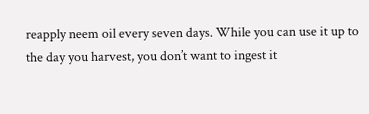reapply neem oil every seven days. While you can use it up to the day you harvest, you don’t want to ingest it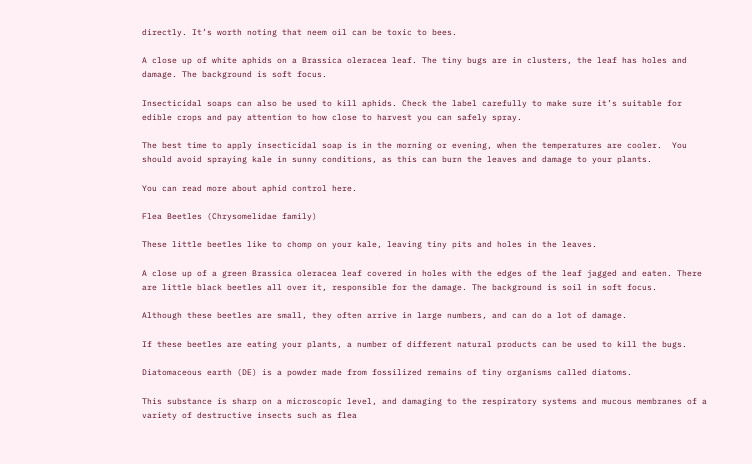directly. It’s worth noting that neem oil can be toxic to bees.

A close up of white aphids on a Brassica oleracea leaf. The tiny bugs are in clusters, the leaf has holes and damage. The background is soft focus.

Insecticidal soaps can also be used to kill aphids. Check the label carefully to make sure it’s suitable for edible crops and pay attention to how close to harvest you can safely spray.

The best time to apply insecticidal soap is in the morning or evening, when the temperatures are cooler.  You should avoid spraying kale in sunny conditions, as this can burn the leaves and damage to your plants.

You can read more about aphid control here.

Flea Beetles (Chrysomelidae family)

These little beetles like to chomp on your kale, leaving tiny pits and holes in the leaves.

A close up of a green Brassica oleracea leaf covered in holes with the edges of the leaf jagged and eaten. There are little black beetles all over it, responsible for the damage. The background is soil in soft focus.

Although these beetles are small, they often arrive in large numbers, and can do a lot of damage.

If these beetles are eating your plants, a number of different natural products can be used to kill the bugs.

Diatomaceous earth (DE) is a powder made from fossilized remains of tiny organisms called diatoms.

This substance is sharp on a microscopic level, and damaging to the respiratory systems and mucous membranes of a variety of destructive insects such as flea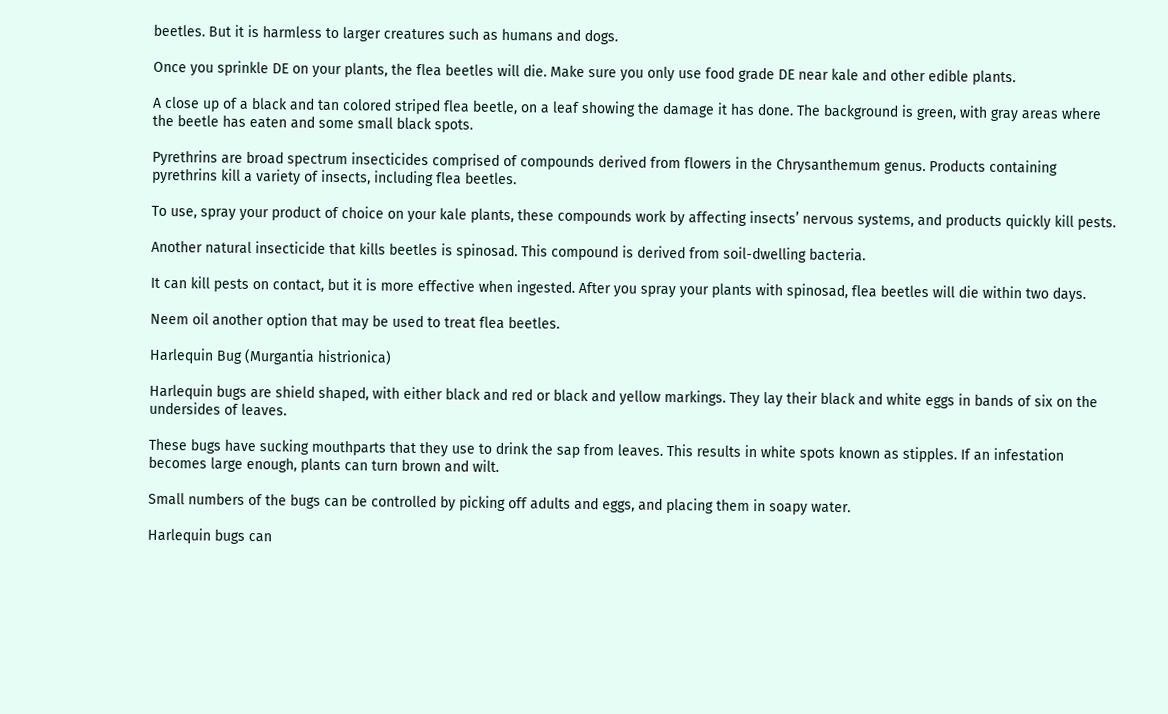beetles. But it is harmless to larger creatures such as humans and dogs.

Once you sprinkle DE on your plants, the flea beetles will die. Make sure you only use food grade DE near kale and other edible plants.

A close up of a black and tan colored striped flea beetle, on a leaf showing the damage it has done. The background is green, with gray areas where the beetle has eaten and some small black spots.

Pyrethrins are broad spectrum insecticides comprised of compounds derived from flowers in the Chrysanthemum genus. Products containing pyrethrins kill a variety of insects, including flea beetles.

To use, spray your product of choice on your kale plants, these compounds work by affecting insects’ nervous systems, and products quickly kill pests.

Another natural insecticide that kills beetles is spinosad. This compound is derived from soil-dwelling bacteria.

It can kill pests on contact, but it is more effective when ingested. After you spray your plants with spinosad, flea beetles will die within two days.

Neem oil another option that may be used to treat flea beetles.

Harlequin Bug (Murgantia histrionica)

Harlequin bugs are shield shaped, with either black and red or black and yellow markings. They lay their black and white eggs in bands of six on the undersides of leaves.

These bugs have sucking mouthparts that they use to drink the sap from leaves. This results in white spots known as stipples. If an infestation becomes large enough, plants can turn brown and wilt.

Small numbers of the bugs can be controlled by picking off adults and eggs, and placing them in soapy water.

Harlequin bugs can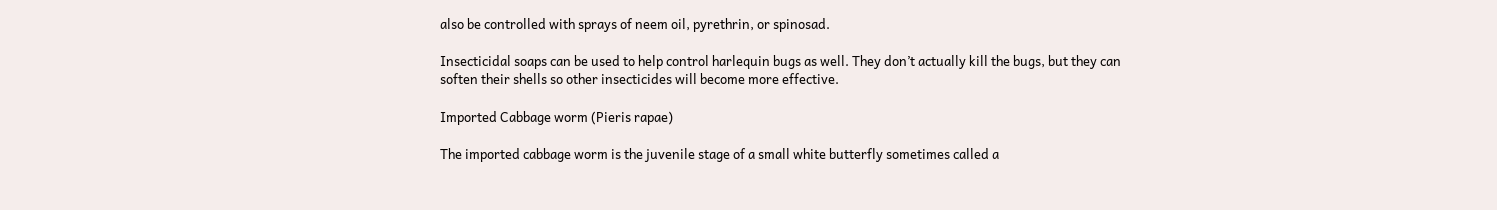also be controlled with sprays of neem oil, pyrethrin, or spinosad.

Insecticidal soaps can be used to help control harlequin bugs as well. They don’t actually kill the bugs, but they can soften their shells so other insecticides will become more effective.

Imported Cabbage worm (Pieris rapae)

The imported cabbage worm is the juvenile stage of a small white butterfly sometimes called a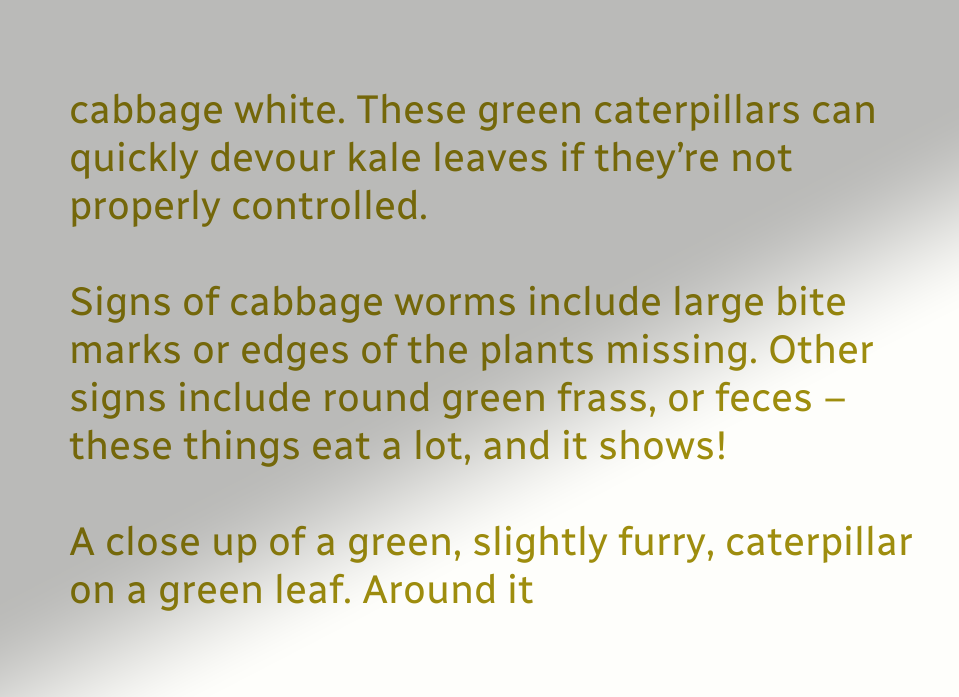cabbage white. These green caterpillars can quickly devour kale leaves if they’re not properly controlled.

Signs of cabbage worms include large bite marks or edges of the plants missing. Other signs include round green frass, or feces – these things eat a lot, and it shows!

A close up of a green, slightly furry, caterpillar on a green leaf. Around it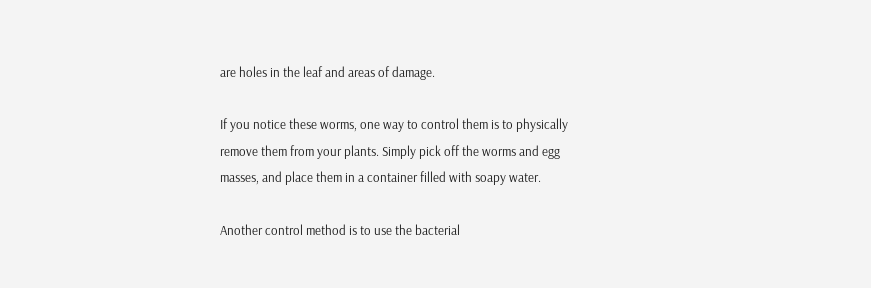are holes in the leaf and areas of damage.

If you notice these worms, one way to control them is to physically remove them from your plants. Simply pick off the worms and egg masses, and place them in a container filled with soapy water.

Another control method is to use the bacterial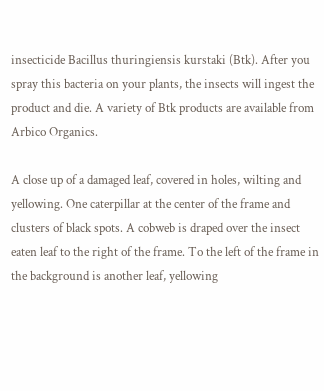insecticide Bacillus thuringiensis kurstaki (Btk). After you spray this bacteria on your plants, the insects will ingest the product and die. A variety of Btk products are available from Arbico Organics.

A close up of a damaged leaf, covered in holes, wilting and yellowing. One caterpillar at the center of the frame and clusters of black spots. A cobweb is draped over the insect eaten leaf to the right of the frame. To the left of the frame in the background is another leaf, yellowing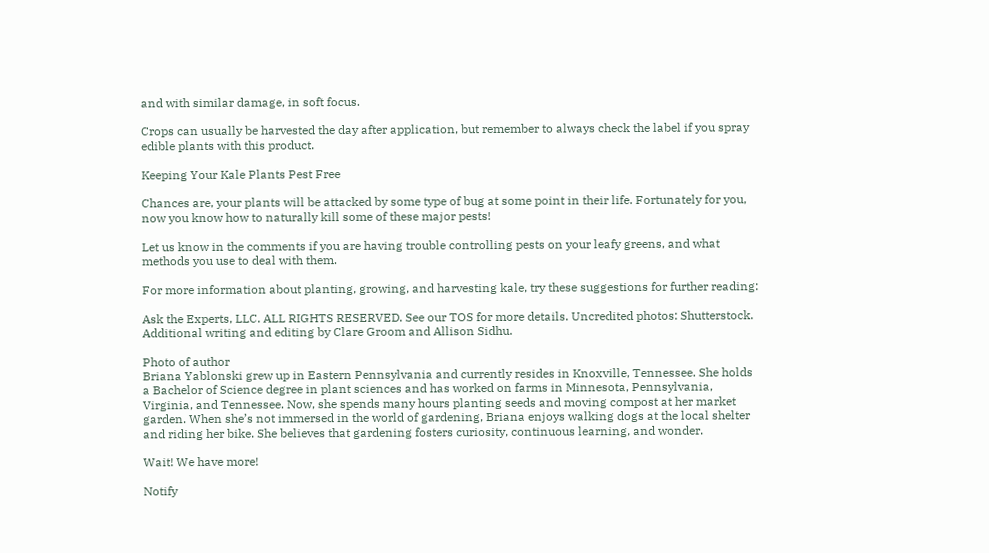and with similar damage, in soft focus.

Crops can usually be harvested the day after application, but remember to always check the label if you spray edible plants with this product.

Keeping Your Kale Plants Pest Free

Chances are, your plants will be attacked by some type of bug at some point in their life. Fortunately for you, now you know how to naturally kill some of these major pests!

Let us know in the comments if you are having trouble controlling pests on your leafy greens, and what methods you use to deal with them.

For more information about planting, growing, and harvesting kale, try these suggestions for further reading:

Ask the Experts, LLC. ALL RIGHTS RESERVED. See our TOS for more details. Uncredited photos: Shutterstock. Additional writing and editing by Clare Groom and Allison Sidhu.

Photo of author
Briana Yablonski grew up in Eastern Pennsylvania and currently resides in Knoxville, Tennessee. She holds a Bachelor of Science degree in plant sciences and has worked on farms in Minnesota, Pennsylvania, Virginia, and Tennessee. Now, she spends many hours planting seeds and moving compost at her market garden. When she’s not immersed in the world of gardening, Briana enjoys walking dogs at the local shelter and riding her bike. She believes that gardening fosters curiosity, continuous learning, and wonder.

Wait! We have more!

Notify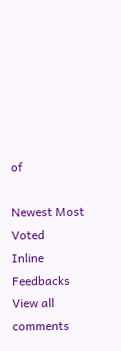of

Newest Most Voted
Inline Feedbacks
View all comments